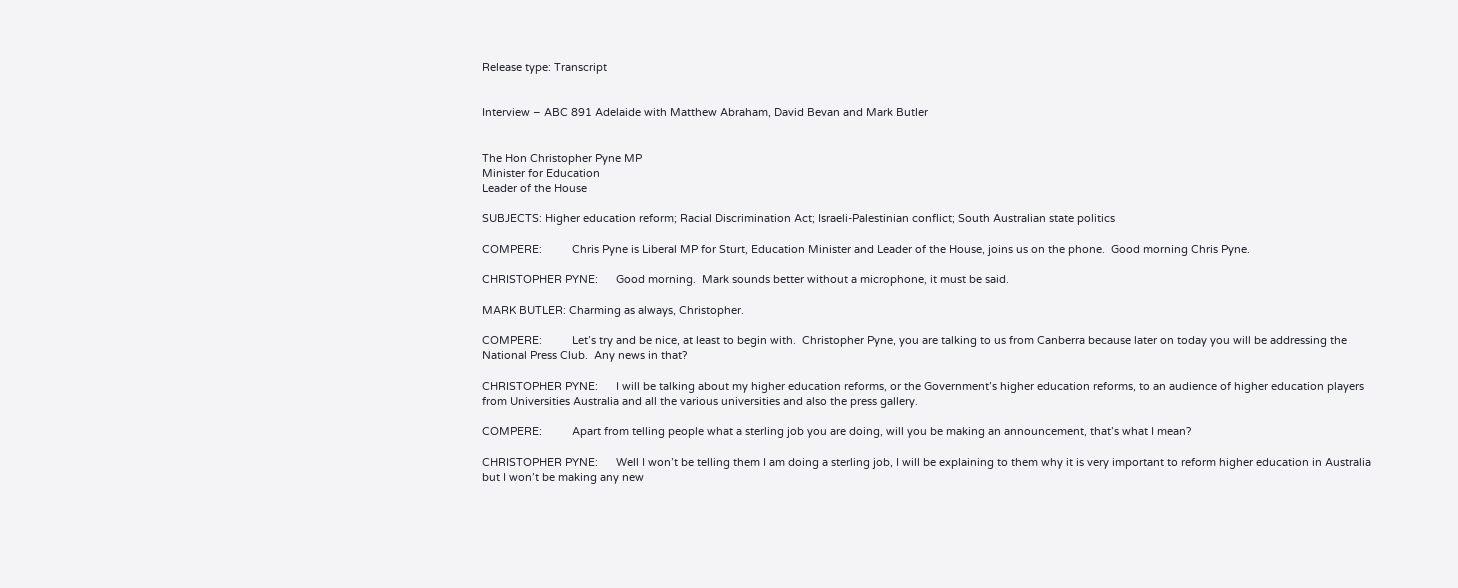Release type: Transcript


Interview – ABC 891 Adelaide with Matthew Abraham, David Bevan and Mark Butler


The Hon Christopher Pyne MP
Minister for Education
Leader of the House

SUBJECTS: Higher education reform; Racial Discrimination Act; Israeli-Palestinian conflict; South Australian state politics

COMPERE:          Chris Pyne is Liberal MP for Sturt, Education Minister and Leader of the House, joins us on the phone.  Good morning Chris Pyne.

CHRISTOPHER PYNE:      Good morning.  Mark sounds better without a microphone, it must be said.

MARK BUTLER: Charming as always, Christopher.

COMPERE:          Let’s try and be nice, at least to begin with.  Christopher Pyne, you are talking to us from Canberra because later on today you will be addressing the National Press Club.  Any news in that?

CHRISTOPHER PYNE:      I will be talking about my higher education reforms, or the Government’s higher education reforms, to an audience of higher education players from Universities Australia and all the various universities and also the press gallery.

COMPERE:          Apart from telling people what a sterling job you are doing, will you be making an announcement, that’s what I mean?

CHRISTOPHER PYNE:      Well I won’t be telling them I am doing a sterling job, I will be explaining to them why it is very important to reform higher education in Australia but I won’t be making any new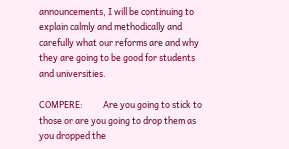announcements, I will be continuing to explain calmly and methodically and carefully what our reforms are and why they are going to be good for students and universities.

COMPERE:          Are you going to stick to those or are you going to drop them as you dropped the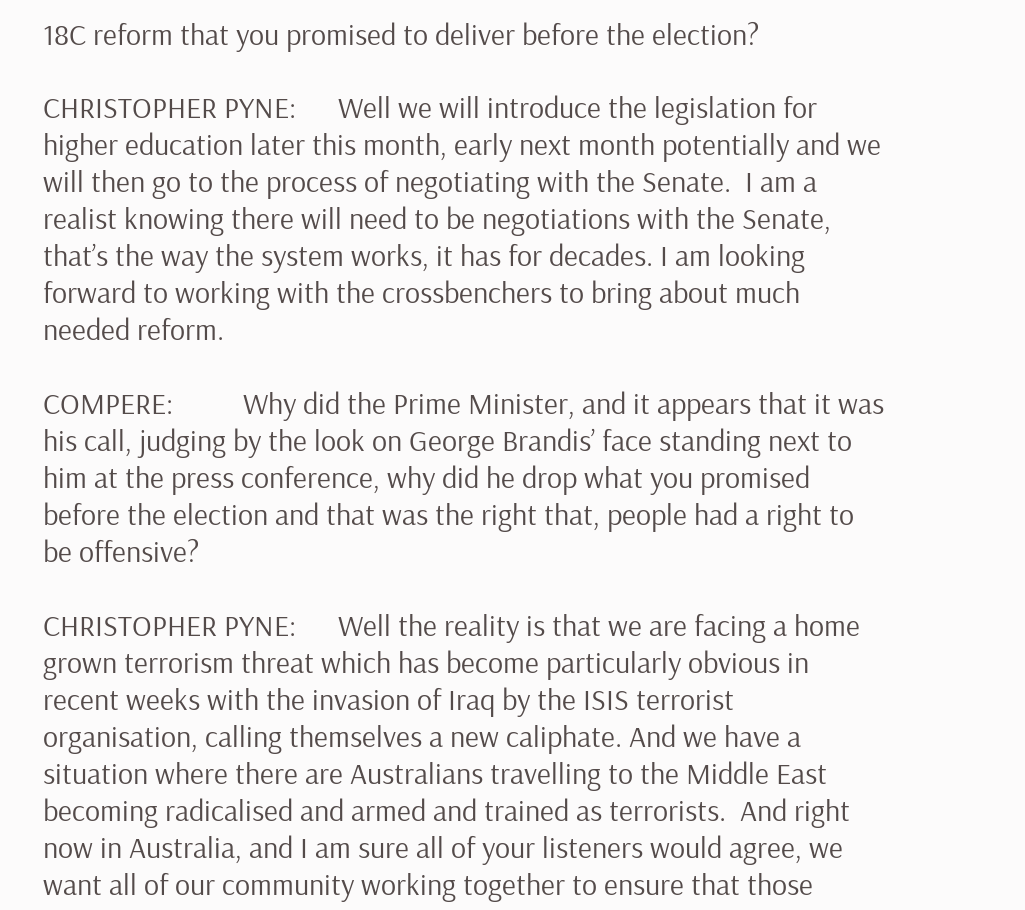18C reform that you promised to deliver before the election?

CHRISTOPHER PYNE:      Well we will introduce the legislation for higher education later this month, early next month potentially and we will then go to the process of negotiating with the Senate.  I am a realist knowing there will need to be negotiations with the Senate, that’s the way the system works, it has for decades. I am looking forward to working with the crossbenchers to bring about much needed reform.

COMPERE:          Why did the Prime Minister, and it appears that it was his call, judging by the look on George Brandis’ face standing next to him at the press conference, why did he drop what you promised before the election and that was the right that, people had a right to be offensive?

CHRISTOPHER PYNE:      Well the reality is that we are facing a home grown terrorism threat which has become particularly obvious in recent weeks with the invasion of Iraq by the ISIS terrorist organisation, calling themselves a new caliphate. And we have a situation where there are Australians travelling to the Middle East becoming radicalised and armed and trained as terrorists.  And right now in Australia, and I am sure all of your listeners would agree, we want all of our community working together to ensure that those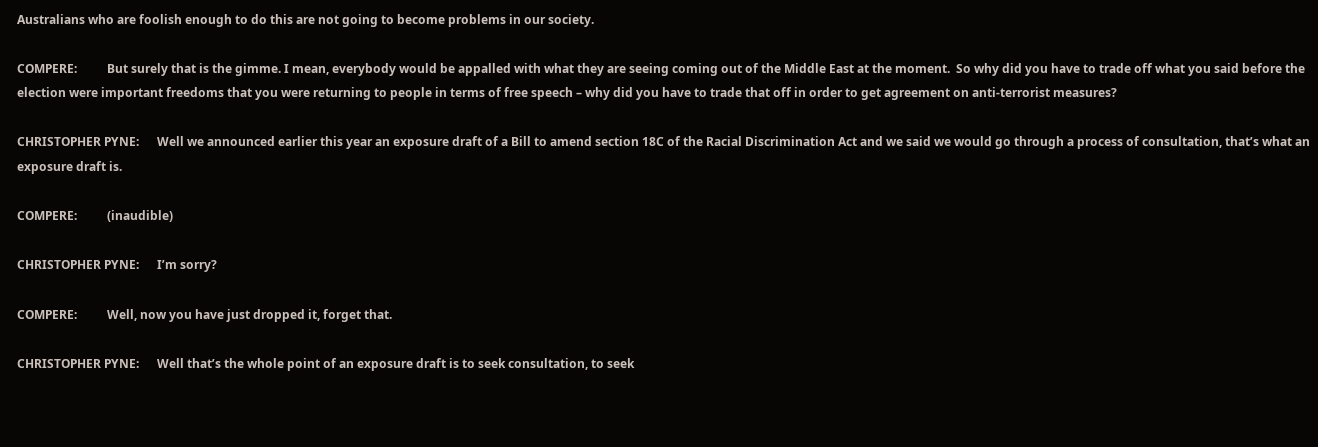Australians who are foolish enough to do this are not going to become problems in our society.

COMPERE:          But surely that is the gimme. I mean, everybody would be appalled with what they are seeing coming out of the Middle East at the moment.  So why did you have to trade off what you said before the election were important freedoms that you were returning to people in terms of free speech – why did you have to trade that off in order to get agreement on anti-terrorist measures?

CHRISTOPHER PYNE:      Well we announced earlier this year an exposure draft of a Bill to amend section 18C of the Racial Discrimination Act and we said we would go through a process of consultation, that’s what an exposure draft is.

COMPERE:          (inaudible)

CHRISTOPHER PYNE:      I’m sorry?

COMPERE:          Well, now you have just dropped it, forget that.

CHRISTOPHER PYNE:      Well that’s the whole point of an exposure draft is to seek consultation, to seek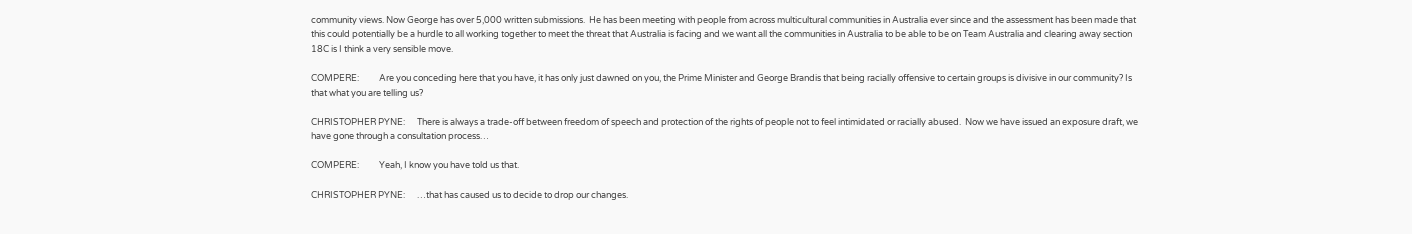community views. Now George has over 5,000 written submissions.  He has been meeting with people from across multicultural communities in Australia ever since and the assessment has been made that this could potentially be a hurdle to all working together to meet the threat that Australia is facing and we want all the communities in Australia to be able to be on Team Australia and clearing away section 18C is I think a very sensible move.

COMPERE:          Are you conceding here that you have, it has only just dawned on you, the Prime Minister and George Brandis that being racially offensive to certain groups is divisive in our community? Is that what you are telling us?

CHRISTOPHER PYNE:      There is always a trade-off between freedom of speech and protection of the rights of people not to feel intimidated or racially abused.  Now we have issued an exposure draft, we have gone through a consultation process…

COMPERE:          Yeah, I know you have told us that.

CHRISTOPHER PYNE:      …that has caused us to decide to drop our changes.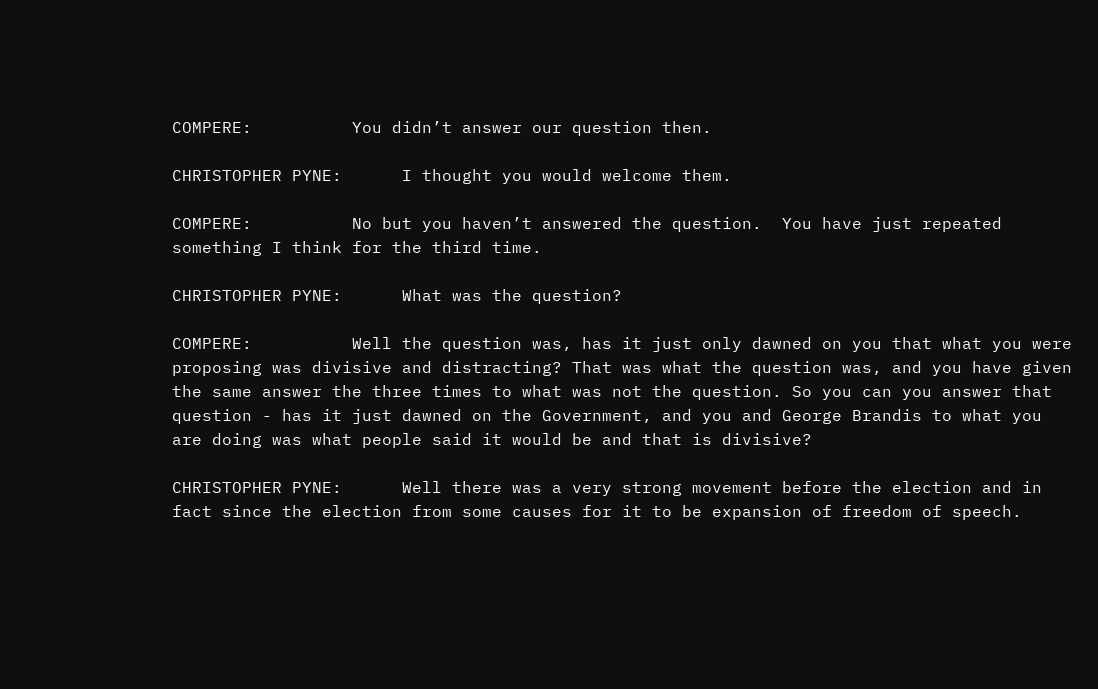COMPERE:          You didn’t answer our question then.

CHRISTOPHER PYNE:      I thought you would welcome them.

COMPERE:          No but you haven’t answered the question.  You have just repeated something I think for the third time.

CHRISTOPHER PYNE:      What was the question?

COMPERE:          Well the question was, has it just only dawned on you that what you were proposing was divisive and distracting? That was what the question was, and you have given the same answer the three times to what was not the question. So you can you answer that question - has it just dawned on the Government, and you and George Brandis to what you are doing was what people said it would be and that is divisive?

CHRISTOPHER PYNE:      Well there was a very strong movement before the election and in fact since the election from some causes for it to be expansion of freedom of speech.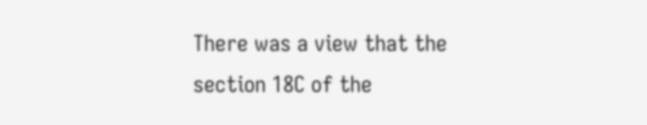There was a view that the section 18C of the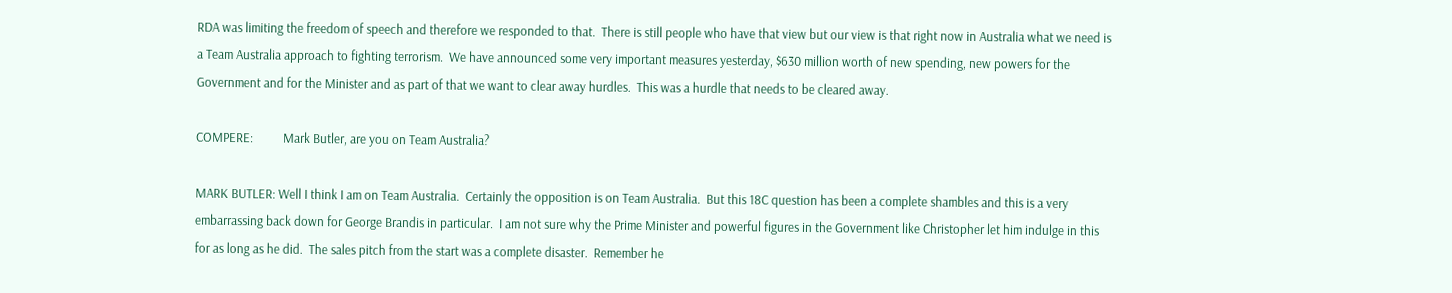RDA was limiting the freedom of speech and therefore we responded to that.  There is still people who have that view but our view is that right now in Australia what we need is a Team Australia approach to fighting terrorism.  We have announced some very important measures yesterday, $630 million worth of new spending, new powers for the Government and for the Minister and as part of that we want to clear away hurdles.  This was a hurdle that needs to be cleared away.

COMPERE:          Mark Butler, are you on Team Australia?

MARK BUTLER: Well I think I am on Team Australia.  Certainly the opposition is on Team Australia.  But this 18C question has been a complete shambles and this is a very embarrassing back down for George Brandis in particular.  I am not sure why the Prime Minister and powerful figures in the Government like Christopher let him indulge in this for as long as he did.  The sales pitch from the start was a complete disaster.  Remember he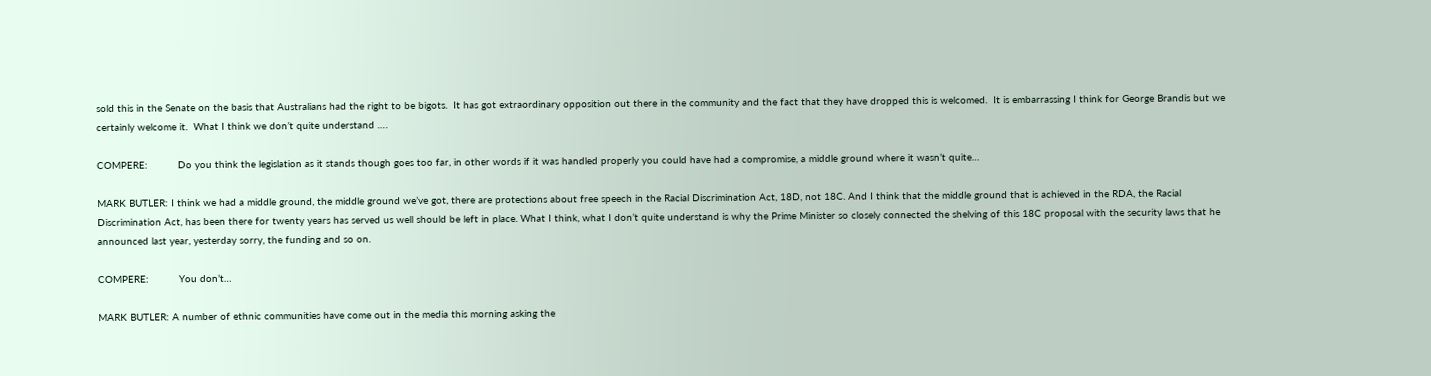sold this in the Senate on the basis that Australians had the right to be bigots.  It has got extraordinary opposition out there in the community and the fact that they have dropped this is welcomed.  It is embarrassing I think for George Brandis but we certainly welcome it.  What I think we don’t quite understand ….

COMPERE:          Do you think the legislation as it stands though goes too far, in other words if it was handled properly you could have had a compromise, a middle ground where it wasn’t quite…

MARK BUTLER: I think we had a middle ground, the middle ground we’ve got, there are protections about free speech in the Racial Discrimination Act, 18D, not 18C. And I think that the middle ground that is achieved in the RDA, the Racial Discrimination Act, has been there for twenty years has served us well should be left in place. What I think, what I don’t quite understand is why the Prime Minister so closely connected the shelving of this 18C proposal with the security laws that he announced last year, yesterday sorry, the funding and so on.

COMPERE:          You don’t…

MARK BUTLER: A number of ethnic communities have come out in the media this morning asking the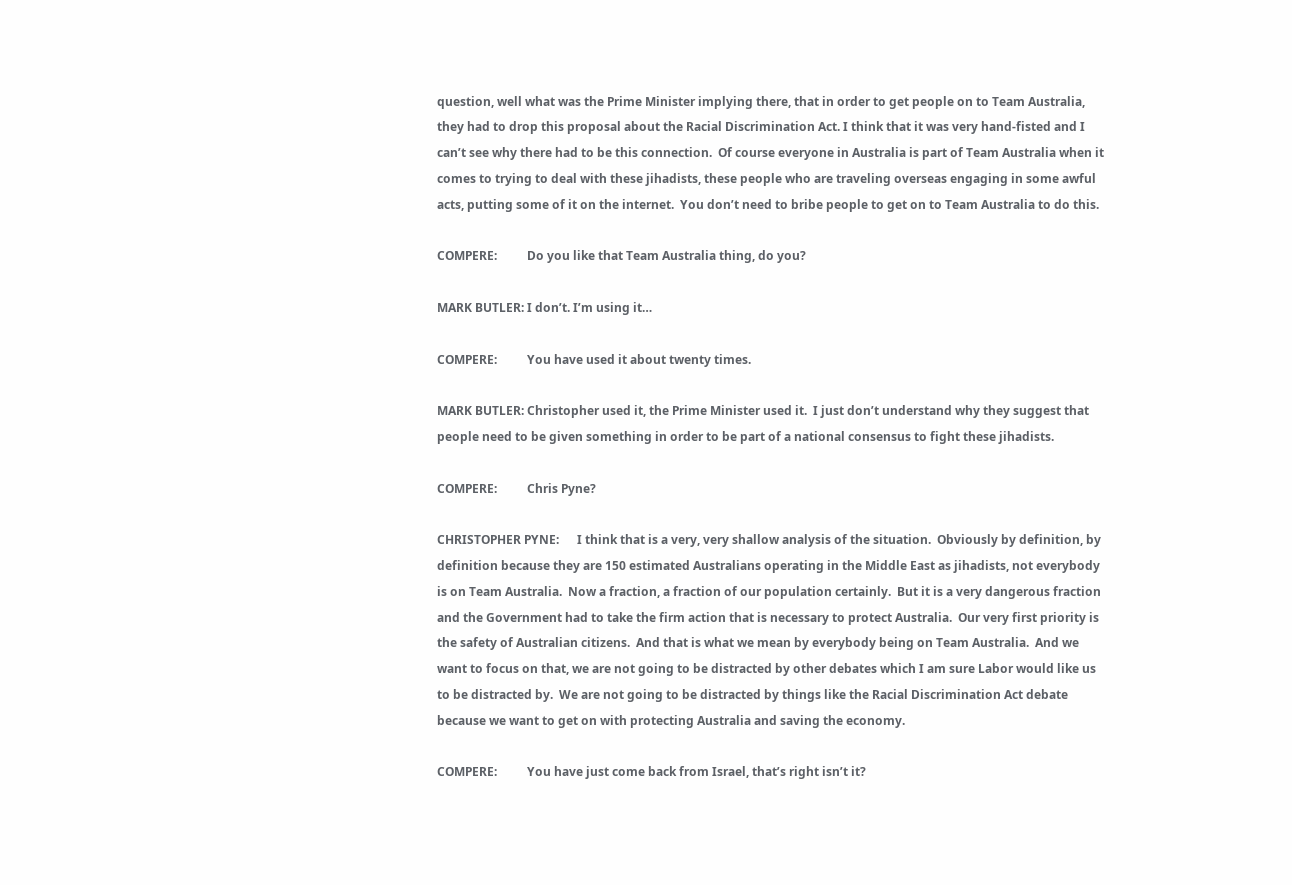question, well what was the Prime Minister implying there, that in order to get people on to Team Australia, they had to drop this proposal about the Racial Discrimination Act. I think that it was very hand-fisted and I can’t see why there had to be this connection.  Of course everyone in Australia is part of Team Australia when it comes to trying to deal with these jihadists, these people who are traveling overseas engaging in some awful acts, putting some of it on the internet.  You don’t need to bribe people to get on to Team Australia to do this.

COMPERE:          Do you like that Team Australia thing, do you?

MARK BUTLER: I don’t. I’m using it…

COMPERE:          You have used it about twenty times.

MARK BUTLER: Christopher used it, the Prime Minister used it.  I just don’t understand why they suggest that people need to be given something in order to be part of a national consensus to fight these jihadists.

COMPERE:          Chris Pyne?

CHRISTOPHER PYNE:      I think that is a very, very shallow analysis of the situation.  Obviously by definition, by definition because they are 150 estimated Australians operating in the Middle East as jihadists, not everybody is on Team Australia.  Now a fraction, a fraction of our population certainly.  But it is a very dangerous fraction and the Government had to take the firm action that is necessary to protect Australia.  Our very first priority is the safety of Australian citizens.  And that is what we mean by everybody being on Team Australia.  And we want to focus on that, we are not going to be distracted by other debates which I am sure Labor would like us to be distracted by.  We are not going to be distracted by things like the Racial Discrimination Act debate because we want to get on with protecting Australia and saving the economy.

COMPERE:          You have just come back from Israel, that’s right isn’t it?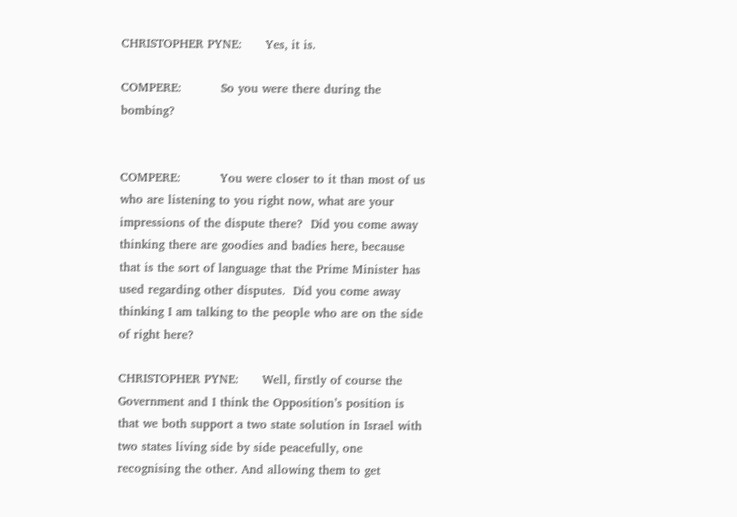CHRISTOPHER PYNE:      Yes, it is.

COMPERE:          So you were there during the bombing?


COMPERE:          You were closer to it than most of us who are listening to you right now, what are your impressions of the dispute there?  Did you come away thinking there are goodies and badies here, because that is the sort of language that the Prime Minister has used regarding other disputes.  Did you come away thinking I am talking to the people who are on the side of right here?

CHRISTOPHER PYNE:      Well, firstly of course the Government and I think the Opposition’s position is that we both support a two state solution in Israel with two states living side by side peacefully, one recognising the other. And allowing them to get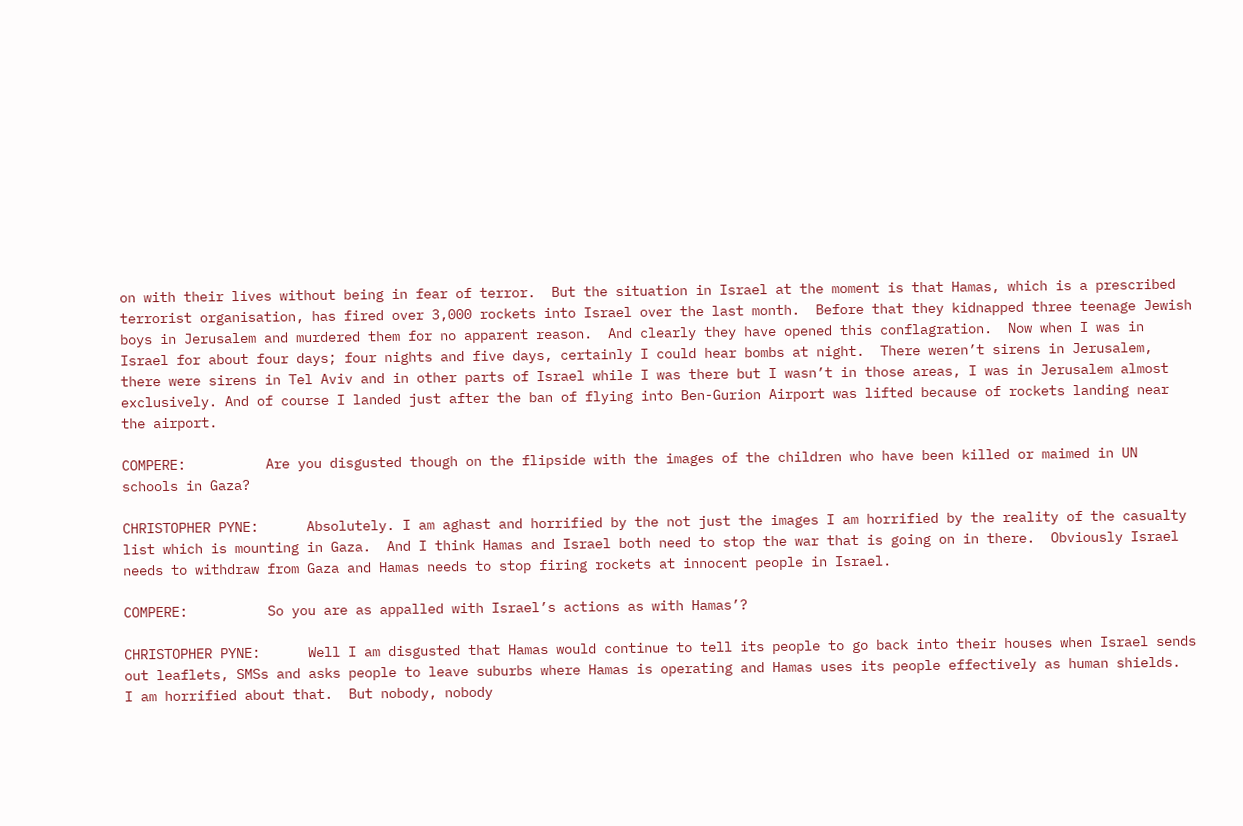on with their lives without being in fear of terror.  But the situation in Israel at the moment is that Hamas, which is a prescribed terrorist organisation, has fired over 3,000 rockets into Israel over the last month.  Before that they kidnapped three teenage Jewish boys in Jerusalem and murdered them for no apparent reason.  And clearly they have opened this conflagration.  Now when I was in Israel for about four days; four nights and five days, certainly I could hear bombs at night.  There weren’t sirens in Jerusalem, there were sirens in Tel Aviv and in other parts of Israel while I was there but I wasn’t in those areas, I was in Jerusalem almost exclusively. And of course I landed just after the ban of flying into Ben-Gurion Airport was lifted because of rockets landing near the airport.

COMPERE:          Are you disgusted though on the flipside with the images of the children who have been killed or maimed in UN schools in Gaza?

CHRISTOPHER PYNE:      Absolutely. I am aghast and horrified by the not just the images I am horrified by the reality of the casualty list which is mounting in Gaza.  And I think Hamas and Israel both need to stop the war that is going on in there.  Obviously Israel needs to withdraw from Gaza and Hamas needs to stop firing rockets at innocent people in Israel.

COMPERE:          So you are as appalled with Israel’s actions as with Hamas’?

CHRISTOPHER PYNE:      Well I am disgusted that Hamas would continue to tell its people to go back into their houses when Israel sends out leaflets, SMSs and asks people to leave suburbs where Hamas is operating and Hamas uses its people effectively as human shields.  I am horrified about that.  But nobody, nobody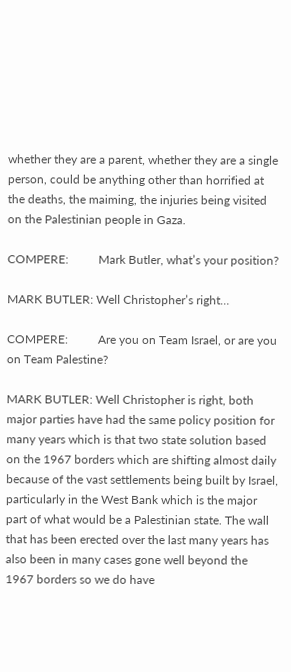whether they are a parent, whether they are a single person, could be anything other than horrified at the deaths, the maiming, the injuries being visited on the Palestinian people in Gaza.

COMPERE:          Mark Butler, what’s your position?

MARK BUTLER: Well Christopher’s right…

COMPERE:          Are you on Team Israel, or are you on Team Palestine?

MARK BUTLER: Well Christopher is right, both major parties have had the same policy position for many years which is that two state solution based on the 1967 borders which are shifting almost daily because of the vast settlements being built by Israel, particularly in the West Bank which is the major part of what would be a Palestinian state. The wall that has been erected over the last many years has also been in many cases gone well beyond the 1967 borders so we do have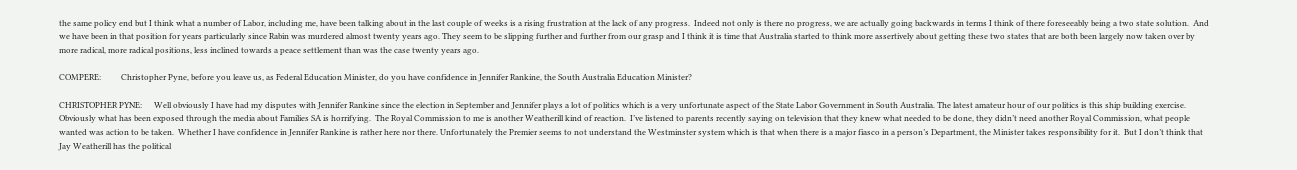the same policy end but I think what a number of Labor, including me, have been talking about in the last couple of weeks is a rising frustration at the lack of any progress.  Indeed not only is there no progress, we are actually going backwards in terms I think of there foreseeably being a two state solution.  And we have been in that position for years particularly since Rabin was murdered almost twenty years ago. They seem to be slipping further and further from our grasp and I think it is time that Australia started to think more assertively about getting these two states that are both been largely now taken over by more radical, more radical positions, less inclined towards a peace settlement than was the case twenty years ago.

COMPERE:          Christopher Pyne, before you leave us, as Federal Education Minister, do you have confidence in Jennifer Rankine, the South Australia Education Minister?

CHRISTOPHER PYNE:      Well obviously I have had my disputes with Jennifer Rankine since the election in September and Jennifer plays a lot of politics which is a very unfortunate aspect of the State Labor Government in South Australia. The latest amateur hour of our politics is this ship building exercise.  Obviously what has been exposed through the media about Families SA is horrifying.  The Royal Commission to me is another Weatherill kind of reaction.  I’ve listened to parents recently saying on television that they knew what needed to be done, they didn’t need another Royal Commission, what people wanted was action to be taken.  Whether I have confidence in Jennifer Rankine is rather here nor there. Unfortunately the Premier seems to not understand the Westminster system which is that when there is a major fiasco in a person’s Department, the Minister takes responsibility for it.  But I don’t think that Jay Weatherill has the political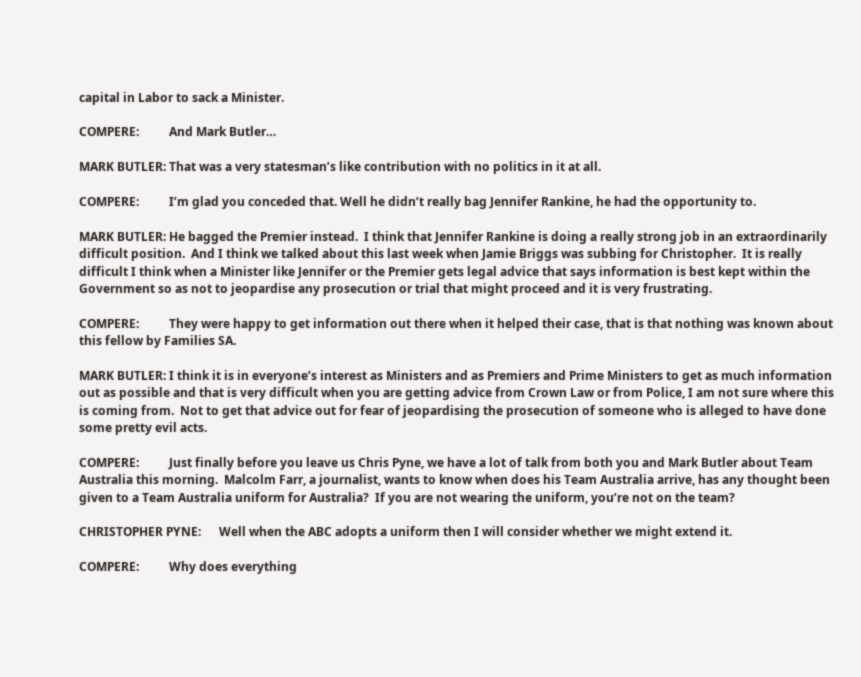capital in Labor to sack a Minister.

COMPERE:          And Mark Butler…

MARK BUTLER: That was a very statesman’s like contribution with no politics in it at all.

COMPERE:          I’m glad you conceded that. Well he didn’t really bag Jennifer Rankine, he had the opportunity to.

MARK BUTLER: He bagged the Premier instead.  I think that Jennifer Rankine is doing a really strong job in an extraordinarily difficult position.  And I think we talked about this last week when Jamie Briggs was subbing for Christopher.  It is really difficult I think when a Minister like Jennifer or the Premier gets legal advice that says information is best kept within the Government so as not to jeopardise any prosecution or trial that might proceed and it is very frustrating.

COMPERE:          They were happy to get information out there when it helped their case, that is that nothing was known about this fellow by Families SA.

MARK BUTLER: I think it is in everyone’s interest as Ministers and as Premiers and Prime Ministers to get as much information out as possible and that is very difficult when you are getting advice from Crown Law or from Police, I am not sure where this is coming from.  Not to get that advice out for fear of jeopardising the prosecution of someone who is alleged to have done some pretty evil acts.

COMPERE:          Just finally before you leave us Chris Pyne, we have a lot of talk from both you and Mark Butler about Team Australia this morning.  Malcolm Farr, a journalist, wants to know when does his Team Australia arrive, has any thought been given to a Team Australia uniform for Australia?  If you are not wearing the uniform, you’re not on the team?

CHRISTOPHER PYNE:      Well when the ABC adopts a uniform then I will consider whether we might extend it.

COMPERE:          Why does everything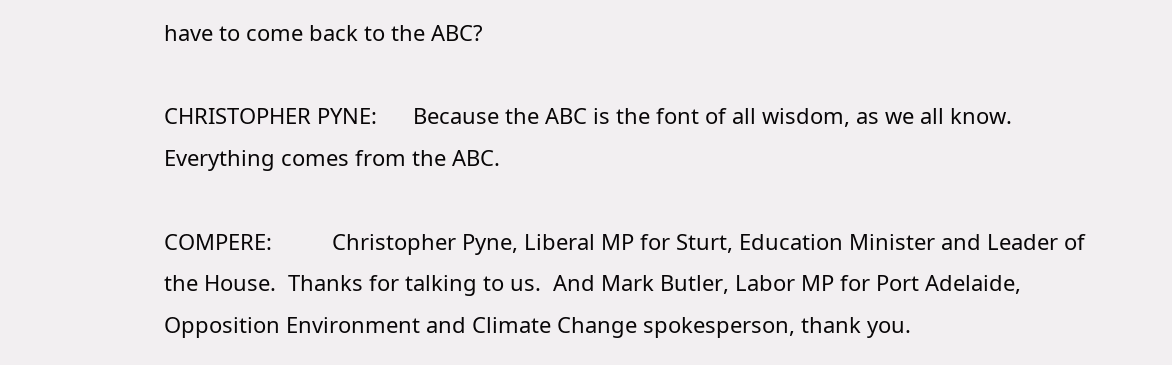have to come back to the ABC?

CHRISTOPHER PYNE:      Because the ABC is the font of all wisdom, as we all know.  Everything comes from the ABC.

COMPERE:          Christopher Pyne, Liberal MP for Sturt, Education Minister and Leader of the House.  Thanks for talking to us.  And Mark Butler, Labor MP for Port Adelaide, Opposition Environment and Climate Change spokesperson, thank you.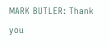MARK BUTLER: Thank you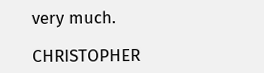very much.

CHRISTOPHER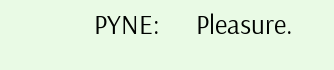PYNE:      Pleasure.